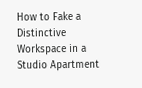How to Fake a Distinctive Workspace in a Studio Apartment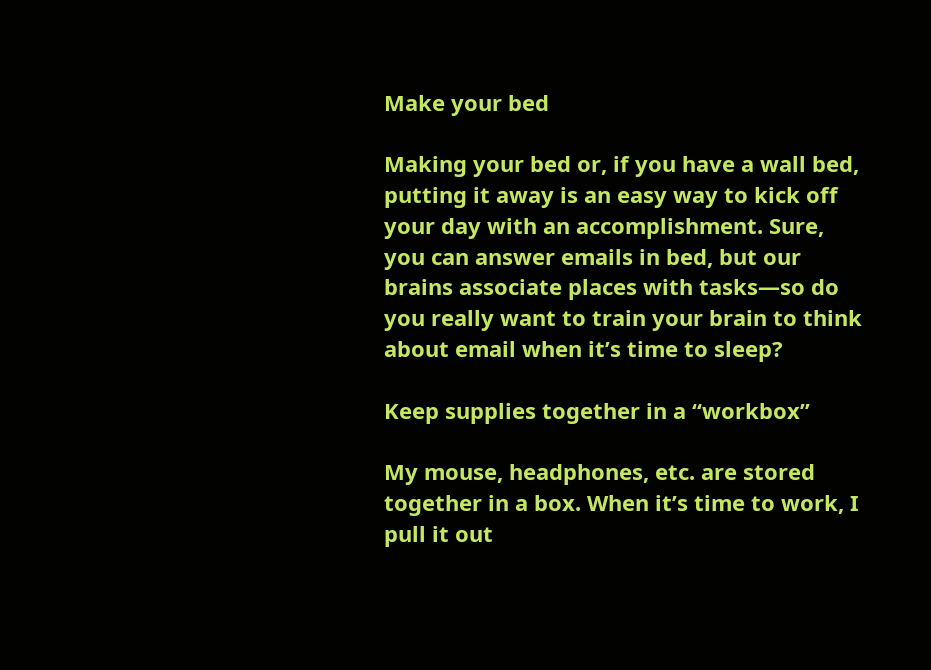Make your bed

Making your bed or, if you have a wall bed, putting it away is an easy way to kick off your day with an accomplishment. Sure, you can answer emails in bed, but our brains associate places with tasks—so do you really want to train your brain to think about email when it’s time to sleep?

Keep supplies together in a “workbox”

My mouse, headphones, etc. are stored together in a box. When it’s time to work, I pull it out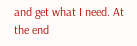and get what I need. At the end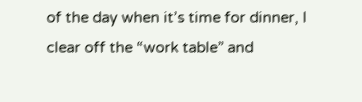of the day when it’s time for dinner, I clear off the “work table” and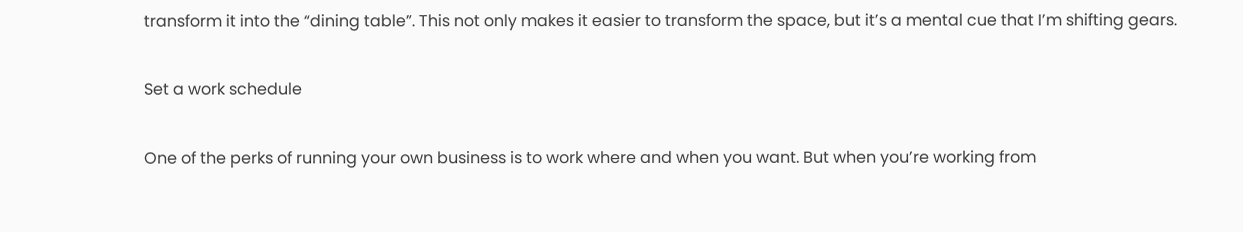transform it into the “dining table”. This not only makes it easier to transform the space, but it’s a mental cue that I’m shifting gears.

Set a work schedule

One of the perks of running your own business is to work where and when you want. But when you’re working from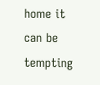home it can be tempting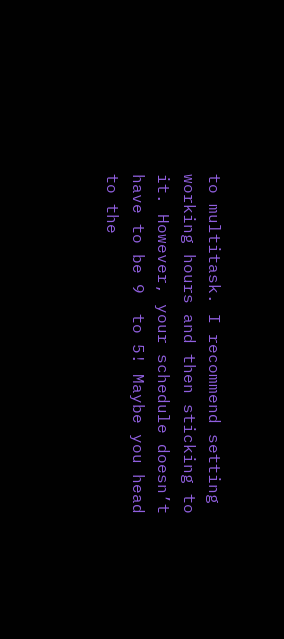to multitask. I recommend setting working hours and then sticking to it. However, your schedule doesn’t have to be 9  to 5! Maybe you head to the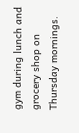gym during lunch and grocery shop on Thursday mornings.